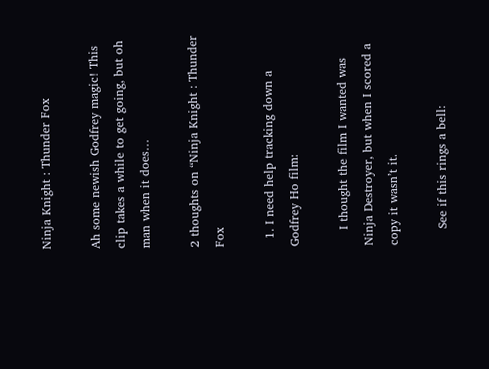Ninja Knight : Thunder Fox

Ah some newish Godfrey magic! This clip takes a while to get going, but oh man when it does…

2 thoughts on “Ninja Knight : Thunder Fox

  1. I need help tracking down a Godfrey Ho film:

    I thought the film I wanted was Ninja Destroyer, but when I scored a copy it wasn’t it.

    See if this rings a bell: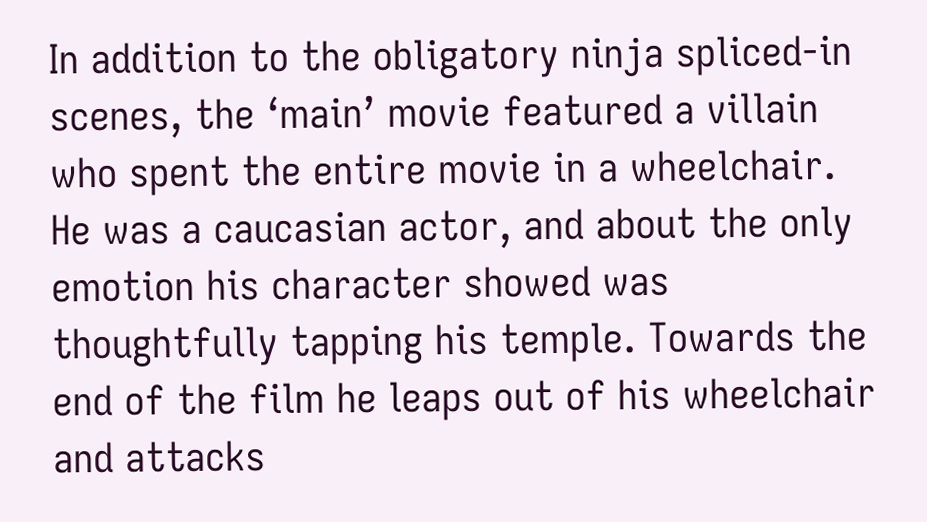In addition to the obligatory ninja spliced-in scenes, the ‘main’ movie featured a villain who spent the entire movie in a wheelchair. He was a caucasian actor, and about the only emotion his character showed was thoughtfully tapping his temple. Towards the end of the film he leaps out of his wheelchair and attacks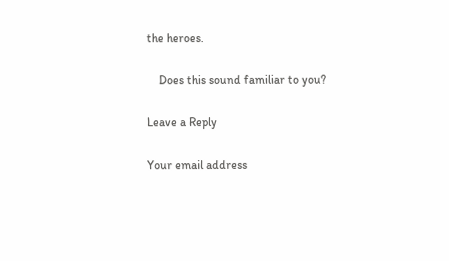the heroes.

    Does this sound familiar to you?

Leave a Reply

Your email address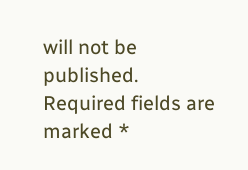will not be published. Required fields are marked *